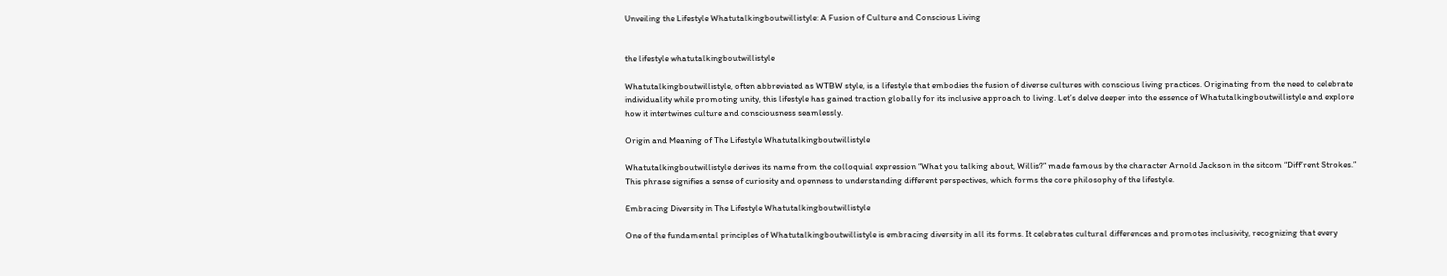Unveiling the Lifestyle Whatutalkingboutwillistyle: A Fusion of Culture and Conscious Living


the lifestyle whatutalkingboutwillistyle

Whatutalkingboutwillistyle, often abbreviated as WTBW style, is a lifestyle that embodies the fusion of diverse cultures with conscious living practices. Originating from the need to celebrate individuality while promoting unity, this lifestyle has gained traction globally for its inclusive approach to living. Let’s delve deeper into the essence of Whatutalkingboutwillistyle and explore how it intertwines culture and consciousness seamlessly.

Origin and Meaning of The Lifestyle Whatutalkingboutwillistyle

Whatutalkingboutwillistyle derives its name from the colloquial expression “What you talking about, Willis?” made famous by the character Arnold Jackson in the sitcom “Diff’rent Strokes.” This phrase signifies a sense of curiosity and openness to understanding different perspectives, which forms the core philosophy of the lifestyle.

Embracing Diversity in The Lifestyle Whatutalkingboutwillistyle

One of the fundamental principles of Whatutalkingboutwillistyle is embracing diversity in all its forms. It celebrates cultural differences and promotes inclusivity, recognizing that every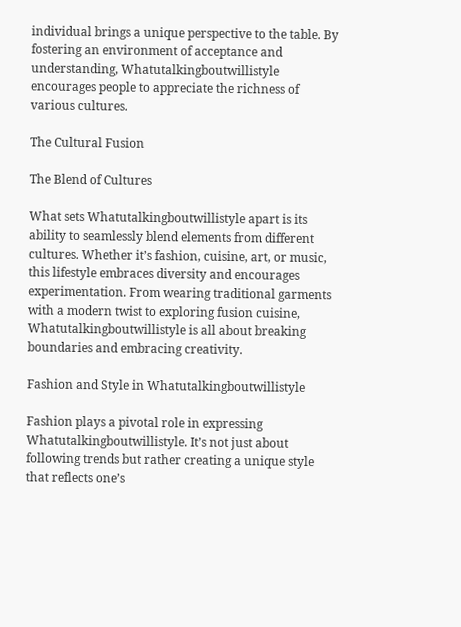individual brings a unique perspective to the table. By fostering an environment of acceptance and understanding, Whatutalkingboutwillistyle encourages people to appreciate the richness of various cultures.

The Cultural Fusion

The Blend of Cultures

What sets Whatutalkingboutwillistyle apart is its ability to seamlessly blend elements from different cultures. Whether it’s fashion, cuisine, art, or music, this lifestyle embraces diversity and encourages experimentation. From wearing traditional garments with a modern twist to exploring fusion cuisine, Whatutalkingboutwillistyle is all about breaking boundaries and embracing creativity.

Fashion and Style in Whatutalkingboutwillistyle

Fashion plays a pivotal role in expressing Whatutalkingboutwillistyle. It’s not just about following trends but rather creating a unique style that reflects one’s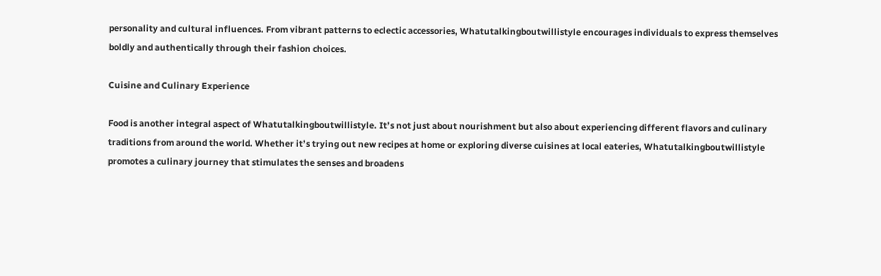personality and cultural influences. From vibrant patterns to eclectic accessories, Whatutalkingboutwillistyle encourages individuals to express themselves boldly and authentically through their fashion choices.

Cuisine and Culinary Experience

Food is another integral aspect of Whatutalkingboutwillistyle. It’s not just about nourishment but also about experiencing different flavors and culinary traditions from around the world. Whether it’s trying out new recipes at home or exploring diverse cuisines at local eateries, Whatutalkingboutwillistyle promotes a culinary journey that stimulates the senses and broadens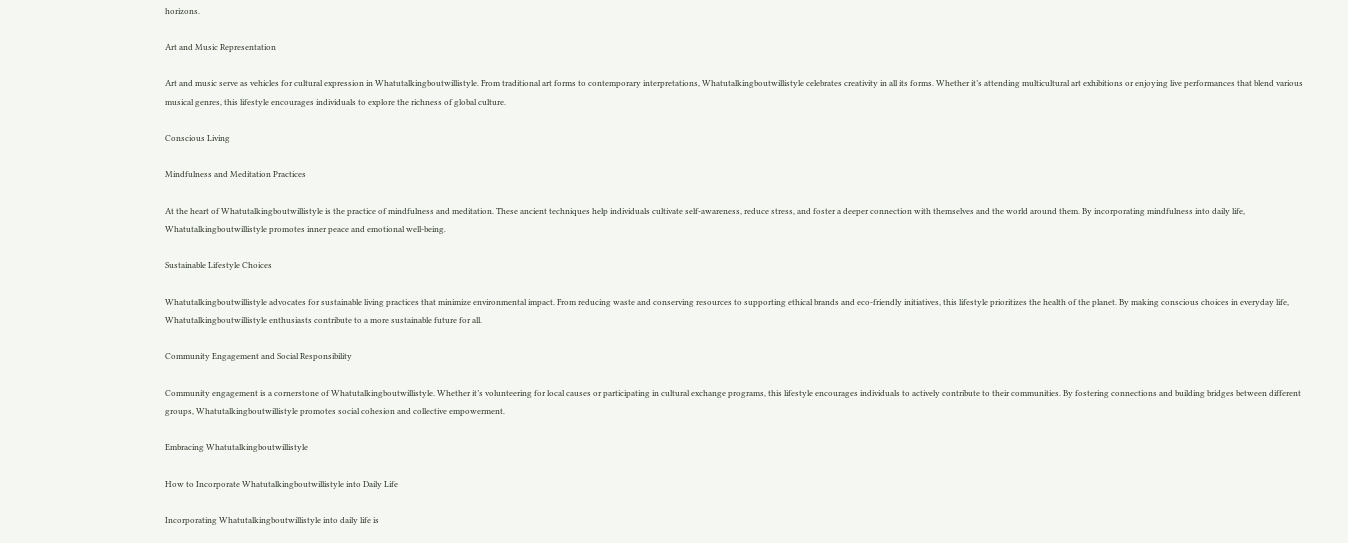horizons.

Art and Music Representation

Art and music serve as vehicles for cultural expression in Whatutalkingboutwillistyle. From traditional art forms to contemporary interpretations, Whatutalkingboutwillistyle celebrates creativity in all its forms. Whether it’s attending multicultural art exhibitions or enjoying live performances that blend various musical genres, this lifestyle encourages individuals to explore the richness of global culture.

Conscious Living

Mindfulness and Meditation Practices

At the heart of Whatutalkingboutwillistyle is the practice of mindfulness and meditation. These ancient techniques help individuals cultivate self-awareness, reduce stress, and foster a deeper connection with themselves and the world around them. By incorporating mindfulness into daily life, Whatutalkingboutwillistyle promotes inner peace and emotional well-being.

Sustainable Lifestyle Choices

Whatutalkingboutwillistyle advocates for sustainable living practices that minimize environmental impact. From reducing waste and conserving resources to supporting ethical brands and eco-friendly initiatives, this lifestyle prioritizes the health of the planet. By making conscious choices in everyday life, Whatutalkingboutwillistyle enthusiasts contribute to a more sustainable future for all.

Community Engagement and Social Responsibility

Community engagement is a cornerstone of Whatutalkingboutwillistyle. Whether it’s volunteering for local causes or participating in cultural exchange programs, this lifestyle encourages individuals to actively contribute to their communities. By fostering connections and building bridges between different groups, Whatutalkingboutwillistyle promotes social cohesion and collective empowerment.

Embracing Whatutalkingboutwillistyle

How to Incorporate Whatutalkingboutwillistyle into Daily Life

Incorporating Whatutalkingboutwillistyle into daily life is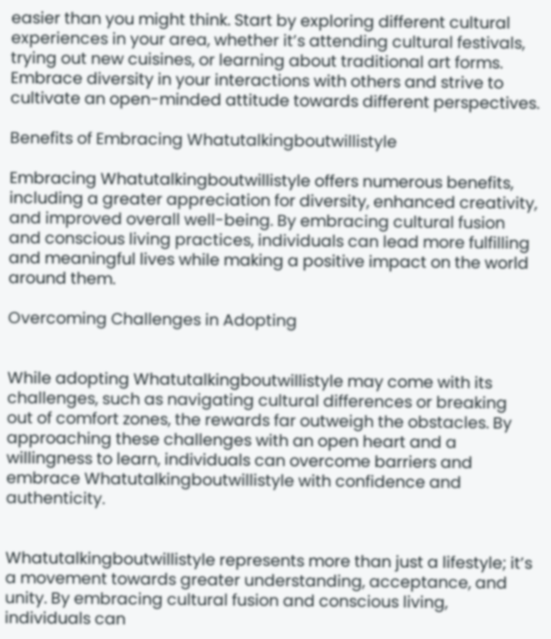easier than you might think. Start by exploring different cultural experiences in your area, whether it’s attending cultural festivals, trying out new cuisines, or learning about traditional art forms. Embrace diversity in your interactions with others and strive to cultivate an open-minded attitude towards different perspectives.

Benefits of Embracing Whatutalkingboutwillistyle

Embracing Whatutalkingboutwillistyle offers numerous benefits, including a greater appreciation for diversity, enhanced creativity, and improved overall well-being. By embracing cultural fusion and conscious living practices, individuals can lead more fulfilling and meaningful lives while making a positive impact on the world around them.

Overcoming Challenges in Adopting


While adopting Whatutalkingboutwillistyle may come with its challenges, such as navigating cultural differences or breaking out of comfort zones, the rewards far outweigh the obstacles. By approaching these challenges with an open heart and a willingness to learn, individuals can overcome barriers and embrace Whatutalkingboutwillistyle with confidence and authenticity.


Whatutalkingboutwillistyle represents more than just a lifestyle; it’s a movement towards greater understanding, acceptance, and unity. By embracing cultural fusion and conscious living, individuals can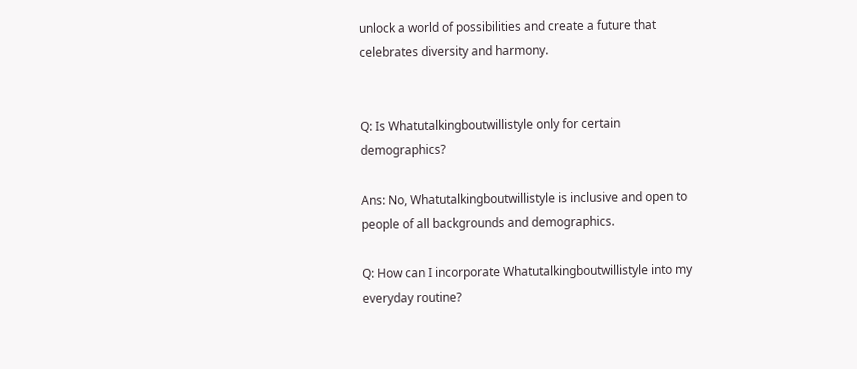unlock a world of possibilities and create a future that celebrates diversity and harmony.


Q: Is Whatutalkingboutwillistyle only for certain demographics?

Ans: No, Whatutalkingboutwillistyle is inclusive and open to people of all backgrounds and demographics.

Q: How can I incorporate Whatutalkingboutwillistyle into my everyday routine?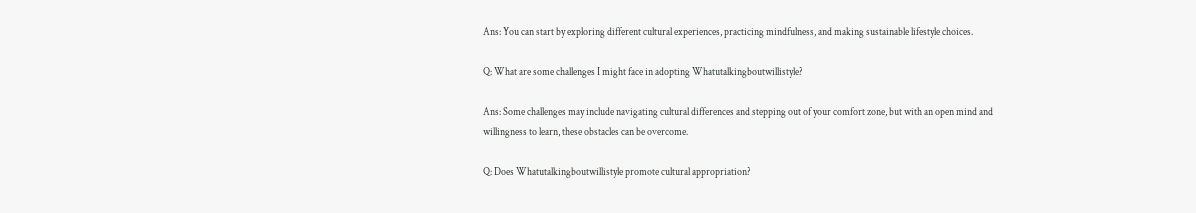Ans: You can start by exploring different cultural experiences, practicing mindfulness, and making sustainable lifestyle choices.

Q: What are some challenges I might face in adopting Whatutalkingboutwillistyle?

Ans: Some challenges may include navigating cultural differences and stepping out of your comfort zone, but with an open mind and willingness to learn, these obstacles can be overcome.

Q: Does Whatutalkingboutwillistyle promote cultural appropriation?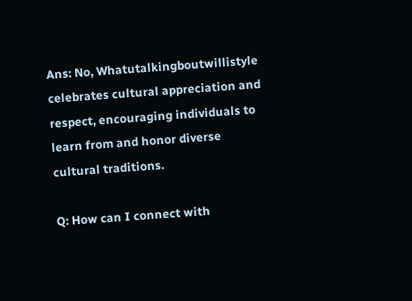Ans: No, Whatutalkingboutwillistyle celebrates cultural appreciation and respect, encouraging individuals to learn from and honor diverse cultural traditions.

Q: How can I connect with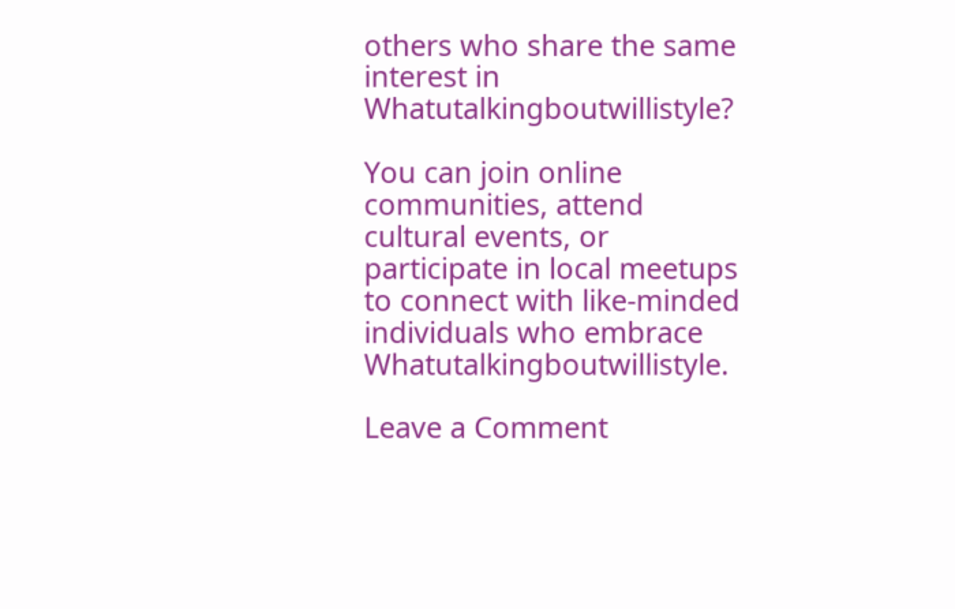others who share the same interest in Whatutalkingboutwillistyle?

You can join online communities, attend cultural events, or participate in local meetups to connect with like-minded individuals who embrace Whatutalkingboutwillistyle.

Leave a Comment